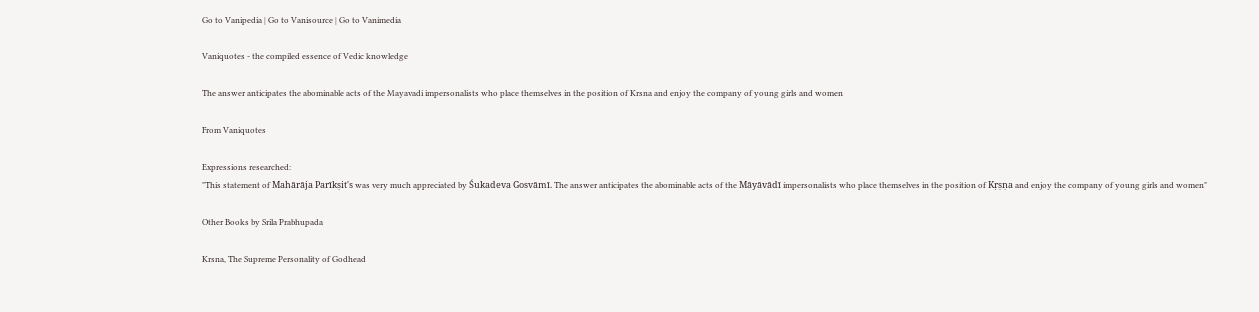Go to Vanipedia | Go to Vanisource | Go to Vanimedia

Vaniquotes - the compiled essence of Vedic knowledge

The answer anticipates the abominable acts of the Mayavadi impersonalists who place themselves in the position of Krsna and enjoy the company of young girls and women

From Vaniquotes

Expressions researched:
"This statement of Mahārāja Parīkṣit's was very much appreciated by Śukadeva Gosvāmī. The answer anticipates the abominable acts of the Māyāvādī impersonalists who place themselves in the position of Kṛṣṇa and enjoy the company of young girls and women"

Other Books by Srila Prabhupada

Krsna, The Supreme Personality of Godhead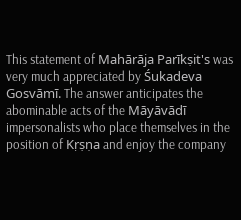This statement of Mahārāja Parīkṣit's was very much appreciated by Śukadeva Gosvāmī. The answer anticipates the abominable acts of the Māyāvādī impersonalists who place themselves in the position of Kṛṣṇa and enjoy the company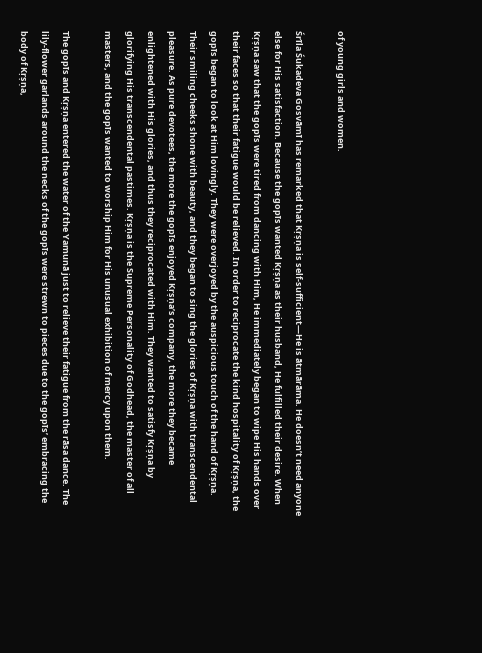of young girls and women.

Śrīla Śukadeva Gosvāmī has remarked that Kṛṣṇa is self-sufficient—He is ātmārāma. He doesn’t need anyone else for His satisfaction. Because the gopīs wanted Kṛṣṇa as their husband, He fulfilled their desire. When Kṛṣṇa saw that the gopīs were tired from dancing with Him, He immediately began to wipe His hands over their faces so that their fatigue would be relieved. In order to reciprocate the kind hospitality of Kṛṣṇa, the gopīs began to look at Him lovingly. They were overjoyed by the auspicious touch of the hand of Kṛṣṇa. Their smiling cheeks shone with beauty, and they began to sing the glories of Kṛṣṇa with transcendental pleasure. As pure devotees, the more the gopīs enjoyed Kṛṣṇa’s company, the more they became enlightened with His glories, and thus they reciprocated with Him. They wanted to satisfy Kṛṣṇa by glorifying His transcendental pastimes. Kṛṣṇa is the Supreme Personality of Godhead, the master of all masters, and the gopīs wanted to worship Him for His unusual exhibition of mercy upon them.

The gopīs and Kṛṣṇa entered the water of the Yamunā just to relieve their fatigue from the rāsa dance. The lily-flower garlands around the necks of the gopīs were strewn to pieces due to the gopīs’ embracing the body of Kṛṣṇa,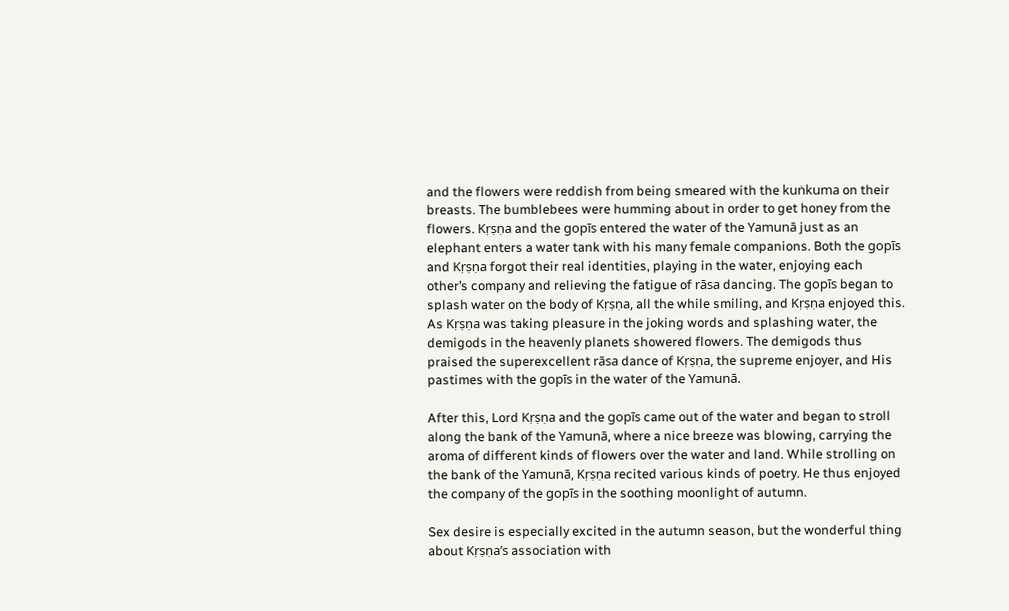and the flowers were reddish from being smeared with the kuṅkuma on their breasts. The bumblebees were humming about in order to get honey from the flowers. Kṛṣṇa and the gopīs entered the water of the Yamunā just as an elephant enters a water tank with his many female companions. Both the gopīs and Kṛṣṇa forgot their real identities, playing in the water, enjoying each other’s company and relieving the fatigue of rāsa dancing. The gopīs began to splash water on the body of Kṛṣṇa, all the while smiling, and Kṛṣṇa enjoyed this. As Kṛṣṇa was taking pleasure in the joking words and splashing water, the demigods in the heavenly planets showered flowers. The demigods thus praised the superexcellent rāsa dance of Kṛṣṇa, the supreme enjoyer, and His pastimes with the gopīs in the water of the Yamunā.

After this, Lord Kṛṣṇa and the gopīs came out of the water and began to stroll along the bank of the Yamunā, where a nice breeze was blowing, carrying the aroma of different kinds of flowers over the water and land. While strolling on the bank of the Yamunā, Kṛṣṇa recited various kinds of poetry. He thus enjoyed the company of the gopīs in the soothing moonlight of autumn.

Sex desire is especially excited in the autumn season, but the wonderful thing about Kṛṣṇa’s association with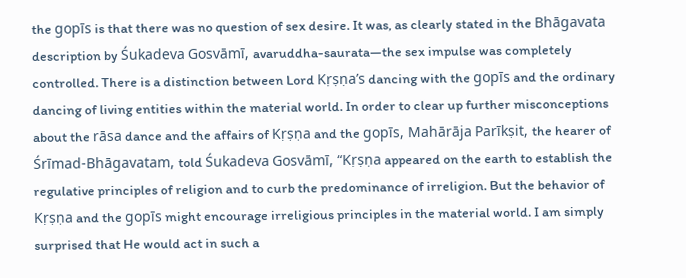the gopīs is that there was no question of sex desire. It was, as clearly stated in the Bhāgavata description by Śukadeva Gosvāmī, avaruddha-saurata—the sex impulse was completely controlled. There is a distinction between Lord Kṛṣṇa’s dancing with the gopīs and the ordinary dancing of living entities within the material world. In order to clear up further misconceptions about the rāsa dance and the affairs of Kṛṣṇa and the gopīs, Mahārāja Parīkṣit, the hearer of Śrīmad-Bhāgavatam, told Śukadeva Gosvāmī, “Kṛṣṇa appeared on the earth to establish the regulative principles of religion and to curb the predominance of irreligion. But the behavior of Kṛṣṇa and the gopīs might encourage irreligious principles in the material world. I am simply surprised that He would act in such a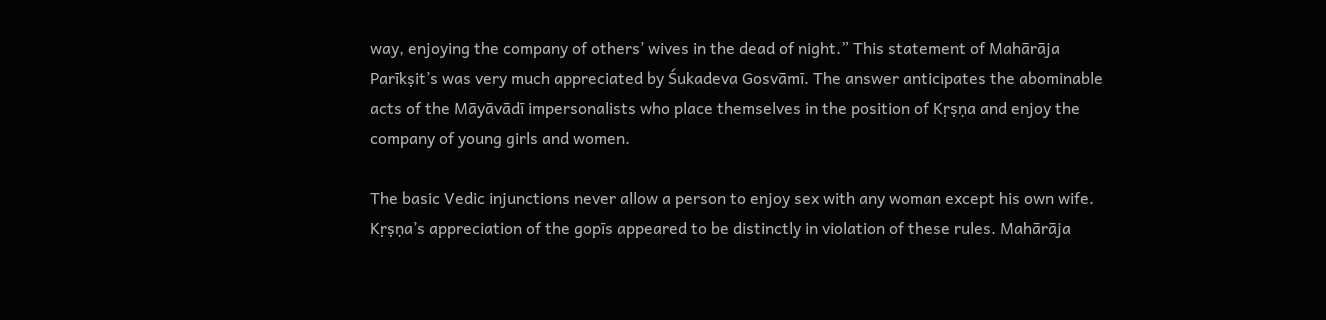way, enjoying the company of others’ wives in the dead of night.” This statement of Mahārāja Parīkṣit’s was very much appreciated by Śukadeva Gosvāmī. The answer anticipates the abominable acts of the Māyāvādī impersonalists who place themselves in the position of Kṛṣṇa and enjoy the company of young girls and women.

The basic Vedic injunctions never allow a person to enjoy sex with any woman except his own wife. Kṛṣṇa’s appreciation of the gopīs appeared to be distinctly in violation of these rules. Mahārāja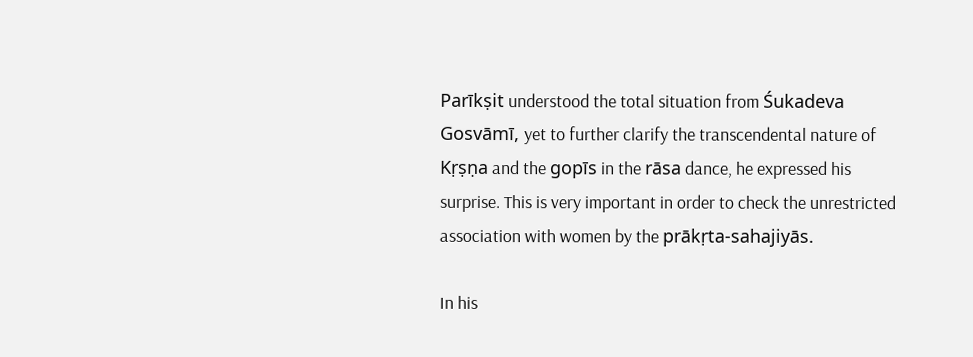Parīkṣit understood the total situation from Śukadeva Gosvāmī, yet to further clarify the transcendental nature of Kṛṣṇa and the gopīs in the rāsa dance, he expressed his surprise. This is very important in order to check the unrestricted association with women by the prākṛta-sahajiyās.

In his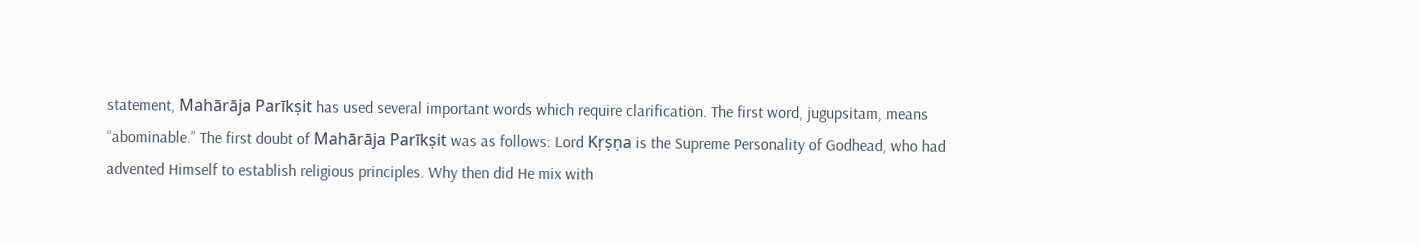statement, Mahārāja Parīkṣit has used several important words which require clarification. The first word, jugupsitam, means “abominable.” The first doubt of Mahārāja Parīkṣit was as follows: Lord Kṛṣṇa is the Supreme Personality of Godhead, who had advented Himself to establish religious principles. Why then did He mix with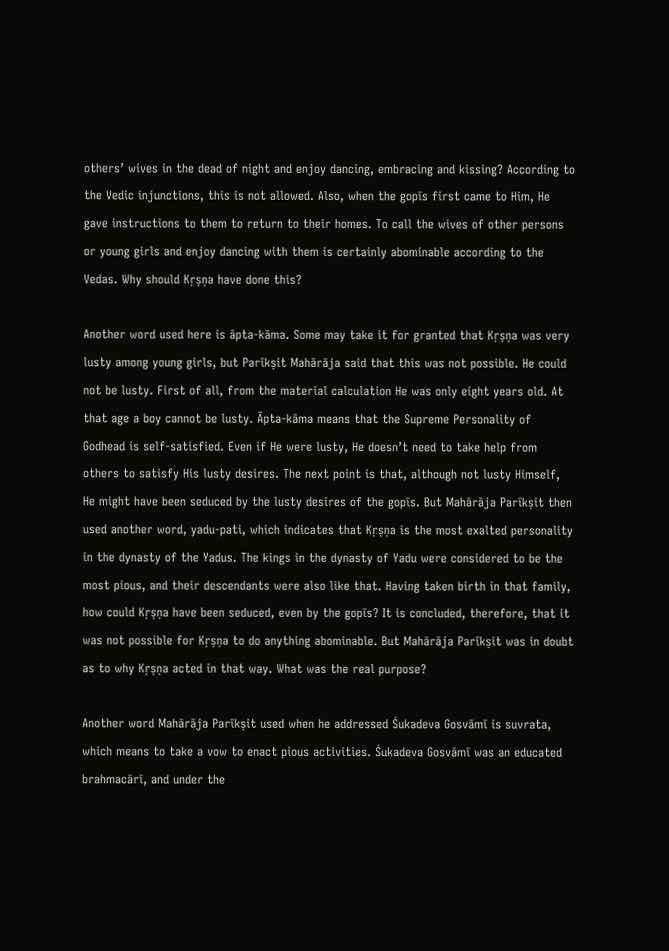others’ wives in the dead of night and enjoy dancing, embracing and kissing? According to the Vedic injunctions, this is not allowed. Also, when the gopīs first came to Him, He gave instructions to them to return to their homes. To call the wives of other persons or young girls and enjoy dancing with them is certainly abominable according to the Vedas. Why should Kṛṣṇa have done this?

Another word used here is āpta-kāma. Some may take it for granted that Kṛṣṇa was very lusty among young girls, but Parīkṣit Mahārāja said that this was not possible. He could not be lusty. First of all, from the material calculation He was only eight years old. At that age a boy cannot be lusty. Āpta-kāma means that the Supreme Personality of Godhead is self-satisfied. Even if He were lusty, He doesn’t need to take help from others to satisfy His lusty desires. The next point is that, although not lusty Himself, He might have been seduced by the lusty desires of the gopīs. But Mahārāja Parīkṣit then used another word, yadu-pati, which indicates that Kṛṣṇa is the most exalted personality in the dynasty of the Yadus. The kings in the dynasty of Yadu were considered to be the most pious, and their descendants were also like that. Having taken birth in that family, how could Kṛṣṇa have been seduced, even by the gopīs? It is concluded, therefore, that it was not possible for Kṛṣṇa to do anything abominable. But Mahārāja Parīkṣit was in doubt as to why Kṛṣṇa acted in that way. What was the real purpose?

Another word Mahārāja Parīkṣit used when he addressed Śukadeva Gosvāmī is suvrata, which means to take a vow to enact pious activities. Śukadeva Gosvāmī was an educated brahmacārī, and under the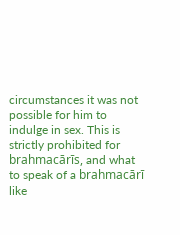circumstances it was not possible for him to indulge in sex. This is strictly prohibited for brahmacārīs, and what to speak of a brahmacārī like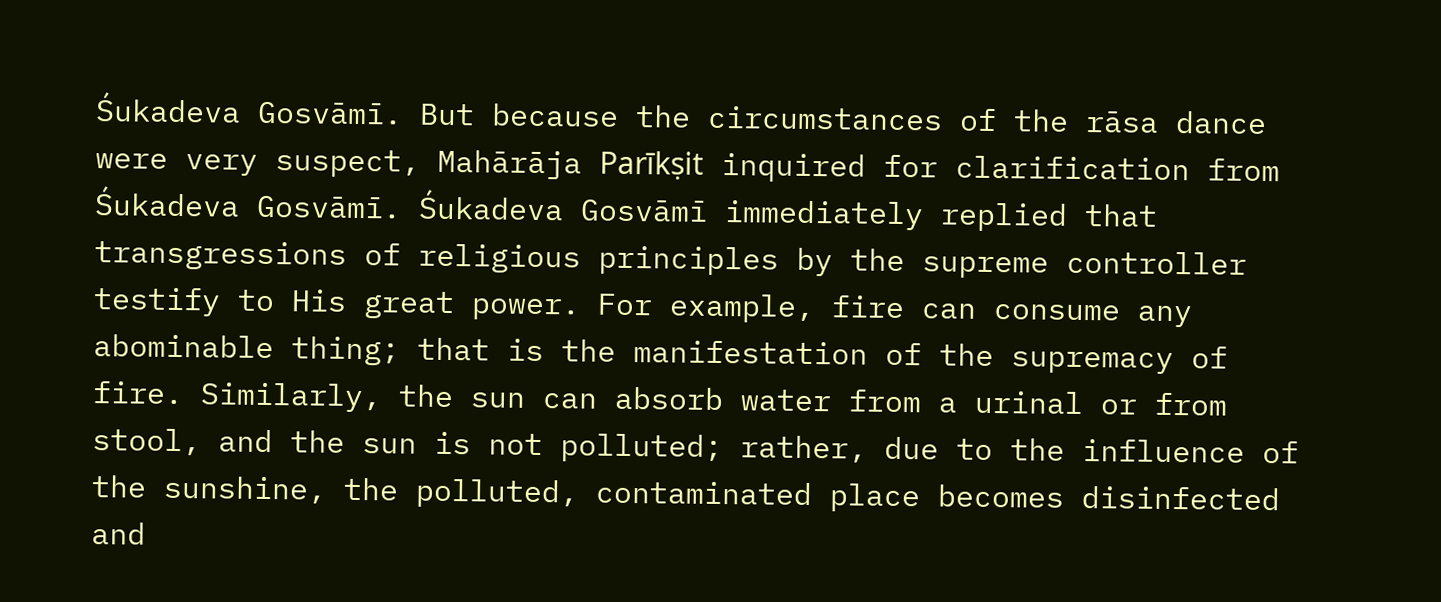Śukadeva Gosvāmī. But because the circumstances of the rāsa dance were very suspect, Mahārāja Parīkṣit inquired for clarification from Śukadeva Gosvāmī. Śukadeva Gosvāmī immediately replied that transgressions of religious principles by the supreme controller testify to His great power. For example, fire can consume any abominable thing; that is the manifestation of the supremacy of fire. Similarly, the sun can absorb water from a urinal or from stool, and the sun is not polluted; rather, due to the influence of the sunshine, the polluted, contaminated place becomes disinfected and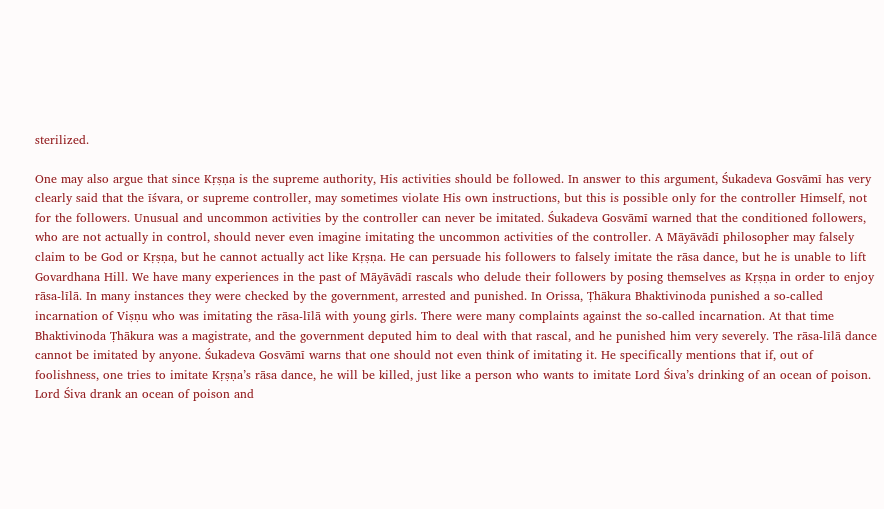sterilized.

One may also argue that since Kṛṣṇa is the supreme authority, His activities should be followed. In answer to this argument, Śukadeva Gosvāmī has very clearly said that the īśvara, or supreme controller, may sometimes violate His own instructions, but this is possible only for the controller Himself, not for the followers. Unusual and uncommon activities by the controller can never be imitated. Śukadeva Gosvāmī warned that the conditioned followers, who are not actually in control, should never even imagine imitating the uncommon activities of the controller. A Māyāvādī philosopher may falsely claim to be God or Kṛṣṇa, but he cannot actually act like Kṛṣṇa. He can persuade his followers to falsely imitate the rāsa dance, but he is unable to lift Govardhana Hill. We have many experiences in the past of Māyāvādī rascals who delude their followers by posing themselves as Kṛṣṇa in order to enjoy rāsa-līlā. In many instances they were checked by the government, arrested and punished. In Orissa, Ṭhākura Bhaktivinoda punished a so-called incarnation of Viṣṇu who was imitating the rāsa-līlā with young girls. There were many complaints against the so-called incarnation. At that time Bhaktivinoda Ṭhākura was a magistrate, and the government deputed him to deal with that rascal, and he punished him very severely. The rāsa-līlā dance cannot be imitated by anyone. Śukadeva Gosvāmī warns that one should not even think of imitating it. He specifically mentions that if, out of foolishness, one tries to imitate Kṛṣṇa’s rāsa dance, he will be killed, just like a person who wants to imitate Lord Śiva’s drinking of an ocean of poison. Lord Śiva drank an ocean of poison and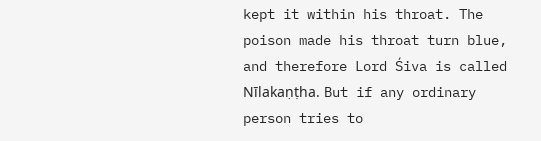kept it within his throat. The poison made his throat turn blue, and therefore Lord Śiva is called Nīlakaṇṭha. But if any ordinary person tries to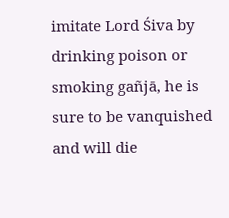imitate Lord Śiva by drinking poison or smoking gañjā, he is sure to be vanquished and will die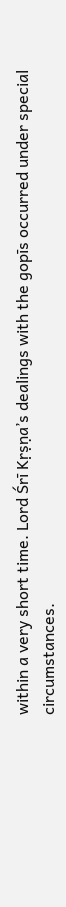within a very short time. Lord Śrī Kṛṣṇa’s dealings with the gopīs occurred under special circumstances.